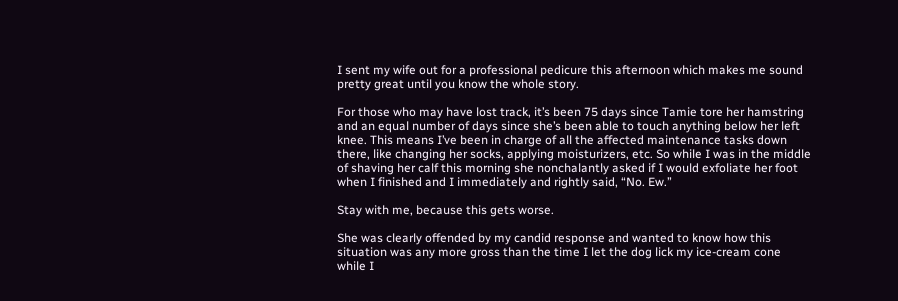I sent my wife out for a professional pedicure this afternoon which makes me sound pretty great until you know the whole story.

For those who may have lost track, it’s been 75 days since Tamie tore her hamstring and an equal number of days since she’s been able to touch anything below her left knee. This means I’ve been in charge of all the affected maintenance tasks down there, like changing her socks, applying moisturizers, etc. So while I was in the middle of shaving her calf this morning she nonchalantly asked if I would exfoliate her foot when I finished and I immediately and rightly said, “No. Ew.”

Stay with me, because this gets worse.

She was clearly offended by my candid response and wanted to know how this situation was any more gross than the time I let the dog lick my ice-cream cone while I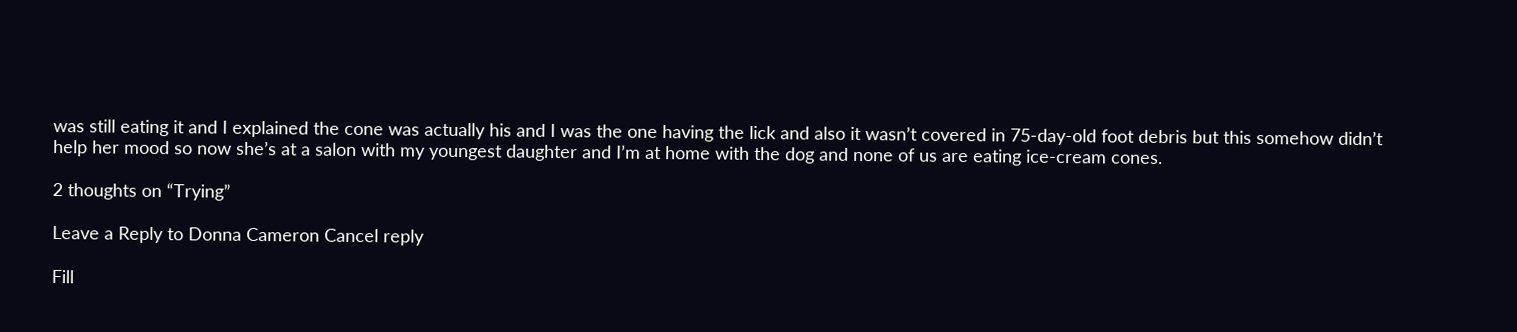was still eating it and I explained the cone was actually his and I was the one having the lick and also it wasn’t covered in 75-day-old foot debris but this somehow didn’t help her mood so now she’s at a salon with my youngest daughter and I’m at home with the dog and none of us are eating ice-cream cones.

2 thoughts on “Trying”

Leave a Reply to Donna Cameron Cancel reply

Fill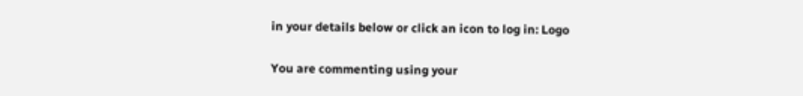in your details below or click an icon to log in: Logo

You are commenting using your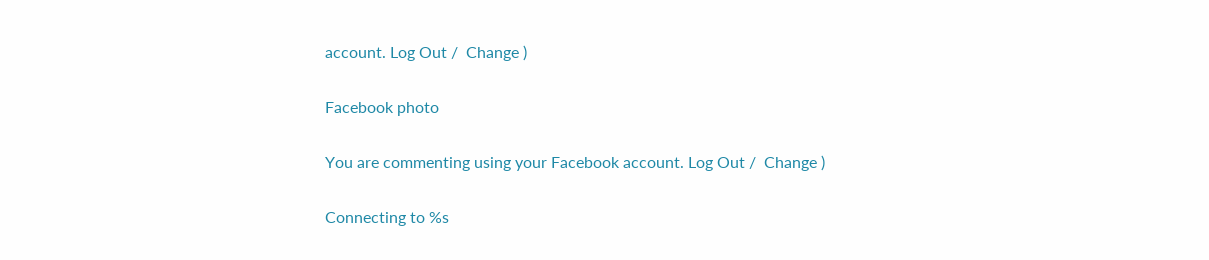account. Log Out /  Change )

Facebook photo

You are commenting using your Facebook account. Log Out /  Change )

Connecting to %s